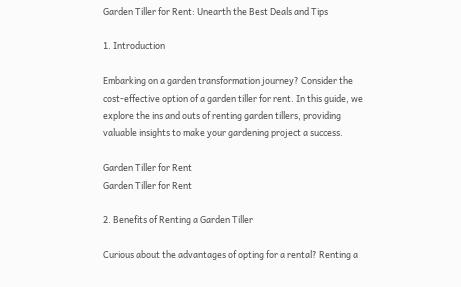Garden Tiller for Rent: Unearth the Best Deals and Tips

1. Introduction

Embarking on a garden transformation journey? Consider the cost-effective option of a garden tiller for rent. In this guide, we explore the ins and outs of renting garden tillers, providing valuable insights to make your gardening project a success.

Garden Tiller for Rent
Garden Tiller for Rent

2. Benefits of Renting a Garden Tiller

Curious about the advantages of opting for a rental? Renting a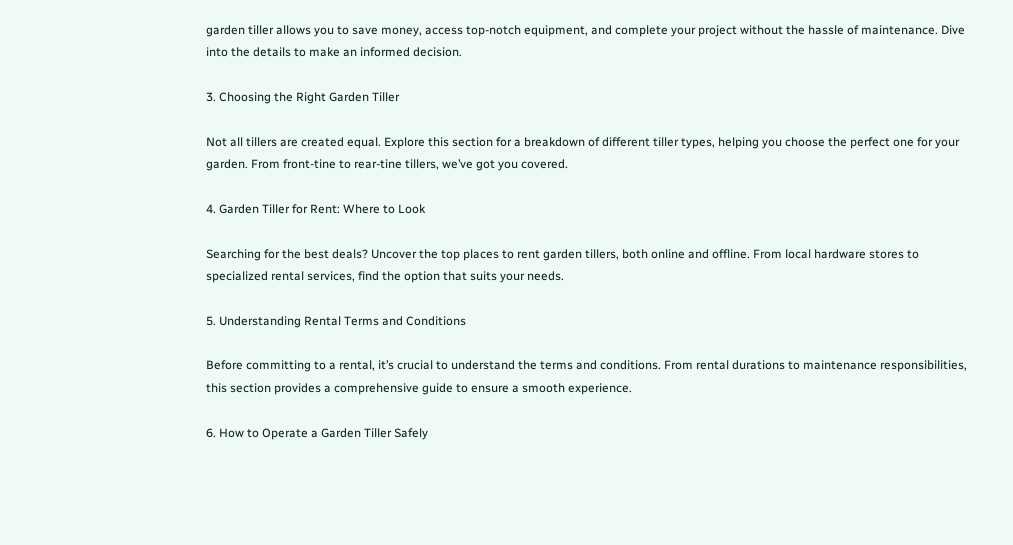garden tiller allows you to save money, access top-notch equipment, and complete your project without the hassle of maintenance. Dive into the details to make an informed decision.

3. Choosing the Right Garden Tiller

Not all tillers are created equal. Explore this section for a breakdown of different tiller types, helping you choose the perfect one for your garden. From front-tine to rear-tine tillers, we’ve got you covered.

4. Garden Tiller for Rent: Where to Look

Searching for the best deals? Uncover the top places to rent garden tillers, both online and offline. From local hardware stores to specialized rental services, find the option that suits your needs.

5. Understanding Rental Terms and Conditions

Before committing to a rental, it’s crucial to understand the terms and conditions. From rental durations to maintenance responsibilities, this section provides a comprehensive guide to ensure a smooth experience.

6. How to Operate a Garden Tiller Safely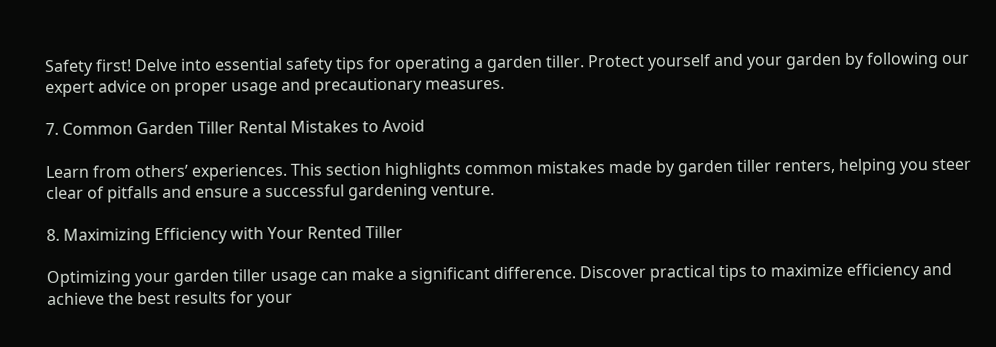Safety first! Delve into essential safety tips for operating a garden tiller. Protect yourself and your garden by following our expert advice on proper usage and precautionary measures.

7. Common Garden Tiller Rental Mistakes to Avoid

Learn from others’ experiences. This section highlights common mistakes made by garden tiller renters, helping you steer clear of pitfalls and ensure a successful gardening venture.

8. Maximizing Efficiency with Your Rented Tiller

Optimizing your garden tiller usage can make a significant difference. Discover practical tips to maximize efficiency and achieve the best results for your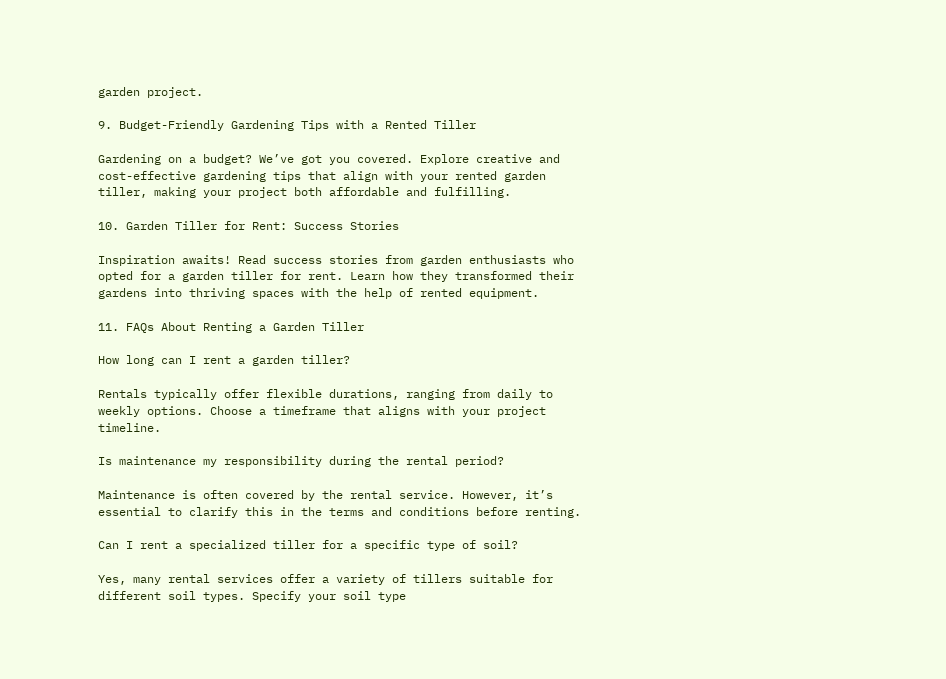garden project.

9. Budget-Friendly Gardening Tips with a Rented Tiller

Gardening on a budget? We’ve got you covered. Explore creative and cost-effective gardening tips that align with your rented garden tiller, making your project both affordable and fulfilling.

10. Garden Tiller for Rent: Success Stories

Inspiration awaits! Read success stories from garden enthusiasts who opted for a garden tiller for rent. Learn how they transformed their gardens into thriving spaces with the help of rented equipment.

11. FAQs About Renting a Garden Tiller

How long can I rent a garden tiller?

Rentals typically offer flexible durations, ranging from daily to weekly options. Choose a timeframe that aligns with your project timeline.

Is maintenance my responsibility during the rental period?

Maintenance is often covered by the rental service. However, it’s essential to clarify this in the terms and conditions before renting.

Can I rent a specialized tiller for a specific type of soil?

Yes, many rental services offer a variety of tillers suitable for different soil types. Specify your soil type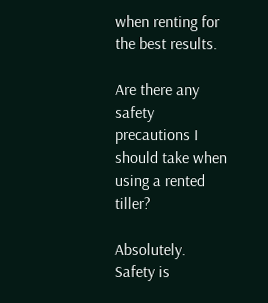when renting for the best results.

Are there any safety precautions I should take when using a rented tiller?

Absolutely. Safety is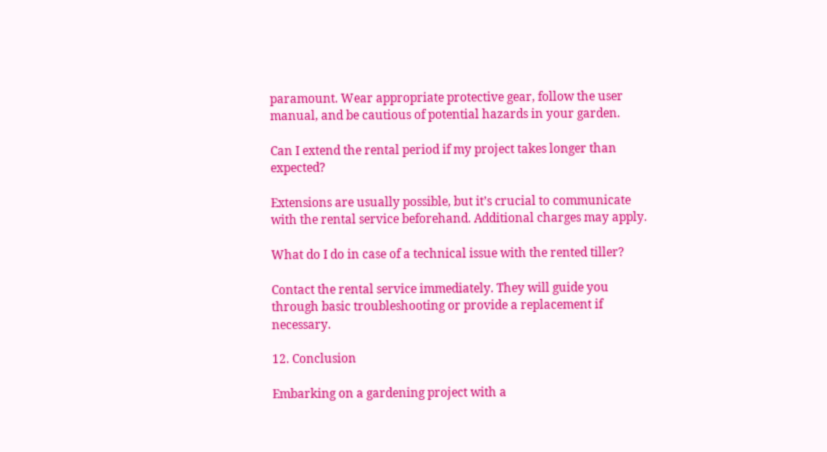paramount. Wear appropriate protective gear, follow the user manual, and be cautious of potential hazards in your garden.

Can I extend the rental period if my project takes longer than expected?

Extensions are usually possible, but it’s crucial to communicate with the rental service beforehand. Additional charges may apply.

What do I do in case of a technical issue with the rented tiller?

Contact the rental service immediately. They will guide you through basic troubleshooting or provide a replacement if necessary.

12. Conclusion

Embarking on a gardening project with a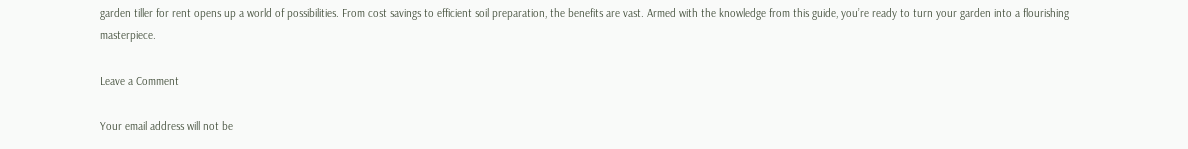garden tiller for rent opens up a world of possibilities. From cost savings to efficient soil preparation, the benefits are vast. Armed with the knowledge from this guide, you’re ready to turn your garden into a flourishing masterpiece.

Leave a Comment

Your email address will not be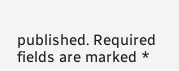published. Required fields are marked *